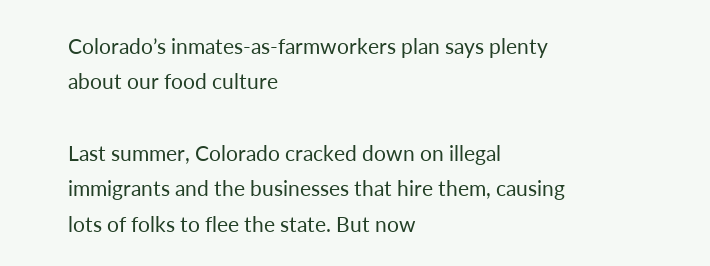Colorado’s inmates-as-farmworkers plan says plenty about our food culture

Last summer, Colorado cracked down on illegal immigrants and the businesses that hire them, causing lots of folks to flee the state. But now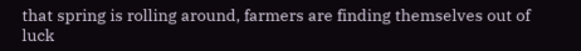that spring is rolling around, farmers are finding themselves out of luck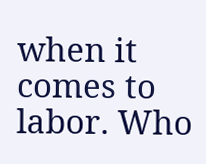when it comes to labor. Who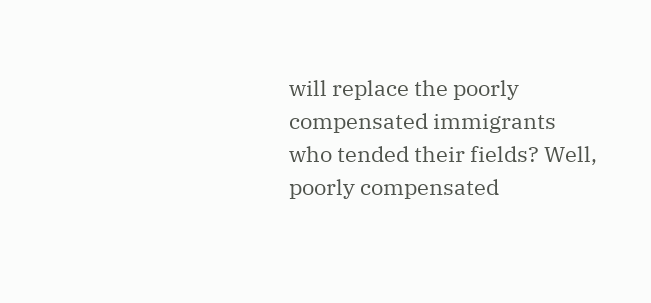will replace the poorly compensated immigrants who tended their fields? Well, poorly compensated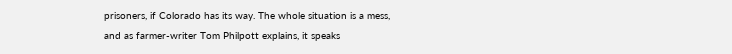prisoners, if Colorado has its way. The whole situation is a mess, and as farmer-writer Tom Philpott explains, it speaks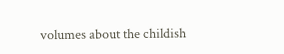volumes about the childish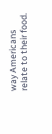way Americans relate to their food.